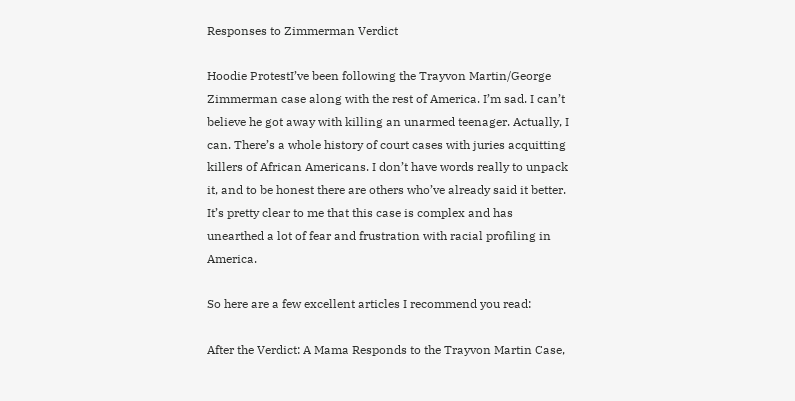Responses to Zimmerman Verdict

Hoodie ProtestI’ve been following the Trayvon Martin/George Zimmerman case along with the rest of America. I’m sad. I can’t believe he got away with killing an unarmed teenager. Actually, I can. There’s a whole history of court cases with juries acquitting killers of African Americans. I don’t have words really to unpack it, and to be honest there are others who’ve already said it better. It’s pretty clear to me that this case is complex and has unearthed a lot of fear and frustration with racial profiling in America.

So here are a few excellent articles I recommend you read:

After the Verdict: A Mama Responds to the Trayvon Martin Case,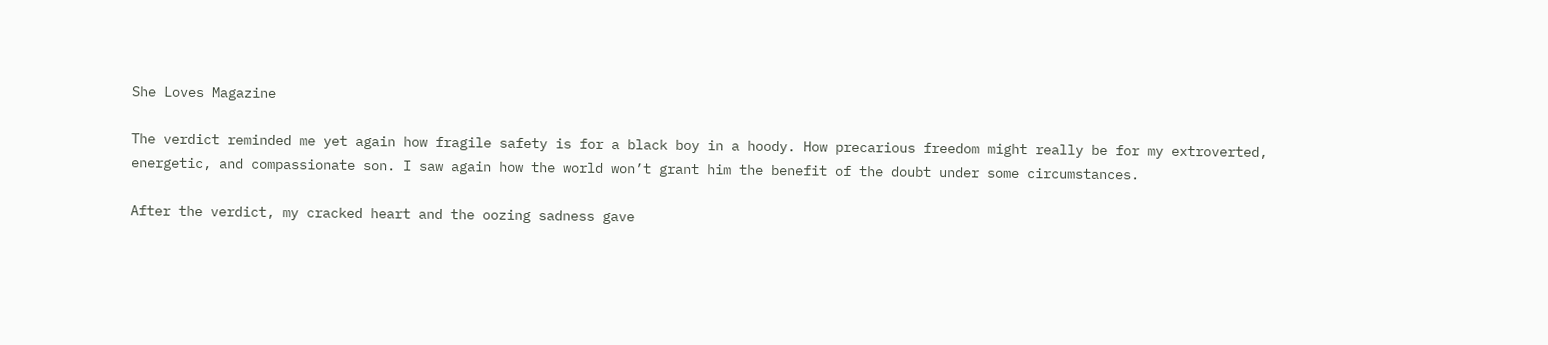She Loves Magazine

The verdict reminded me yet again how fragile safety is for a black boy in a hoody. How precarious freedom might really be for my extroverted, energetic, and compassionate son. I saw again how the world won’t grant him the benefit of the doubt under some circumstances.

After the verdict, my cracked heart and the oozing sadness gave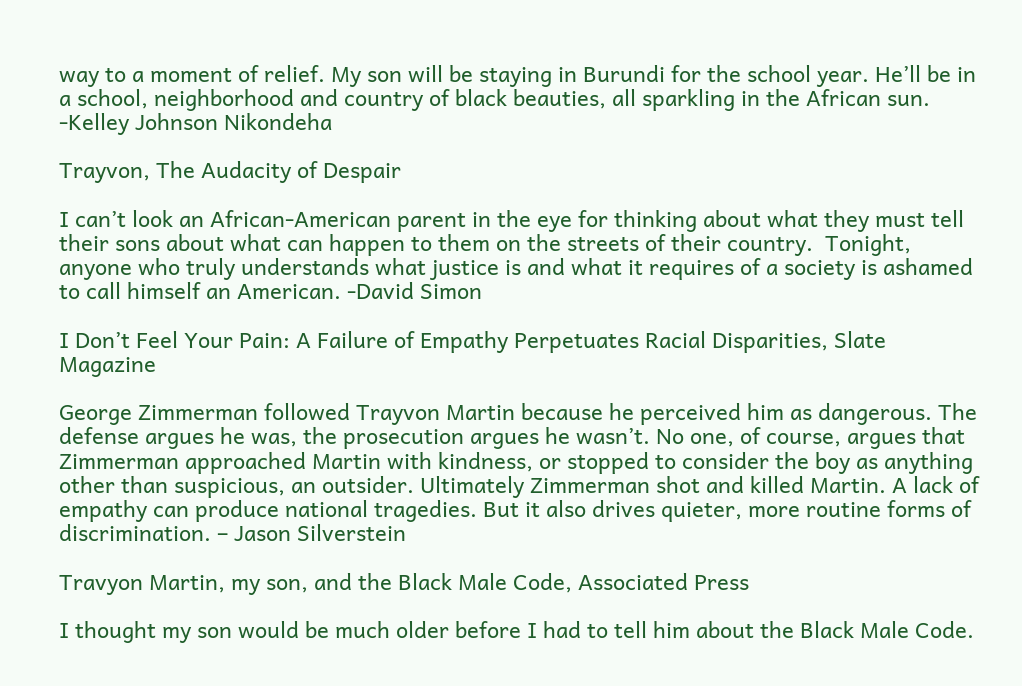way to a moment of relief. My son will be staying in Burundi for the school year. He’ll be in a school, neighborhood and country of black beauties, all sparkling in the African sun. -Kelley Johnson Nikondeha

Trayvon, The Audacity of Despair

I can’t look an African-American parent in the eye for thinking about what they must tell their sons about what can happen to them on the streets of their country.  Tonight, anyone who truly understands what justice is and what it requires of a society is ashamed to call himself an American. -David Simon

I Don’t Feel Your Pain: A Failure of Empathy Perpetuates Racial Disparities, Slate Magazine

George Zimmerman followed Trayvon Martin because he perceived him as dangerous. The defense argues he was, the prosecution argues he wasn’t. No one, of course, argues that Zimmerman approached Martin with kindness, or stopped to consider the boy as anything other than suspicious, an outsider. Ultimately Zimmerman shot and killed Martin. A lack of empathy can produce national tragedies. But it also drives quieter, more routine forms of discrimination. – Jason Silverstein

Travyon Martin, my son, and the Black Male Code, Associated Press

I thought my son would be much older before I had to tell him about the Black Male Code.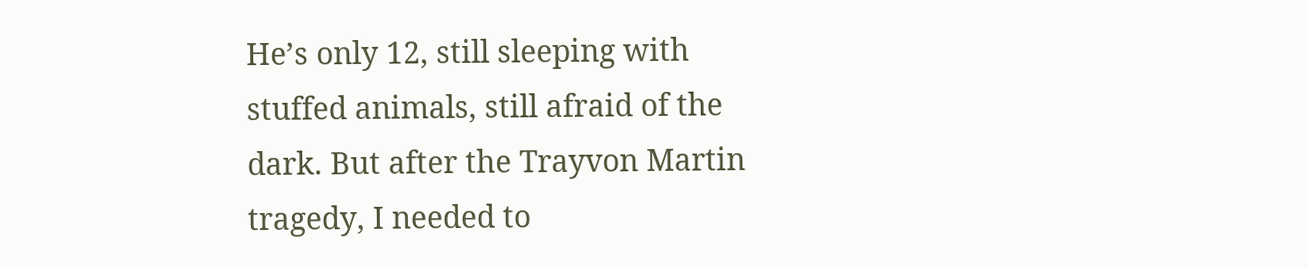He’s only 12, still sleeping with stuffed animals, still afraid of the dark. But after the Trayvon Martin tragedy, I needed to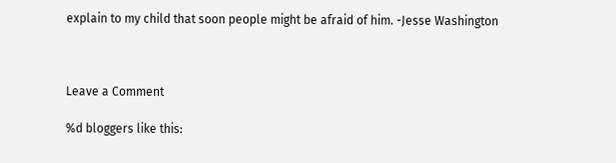explain to my child that soon people might be afraid of him. -Jesse Washington



Leave a Comment

%d bloggers like this: